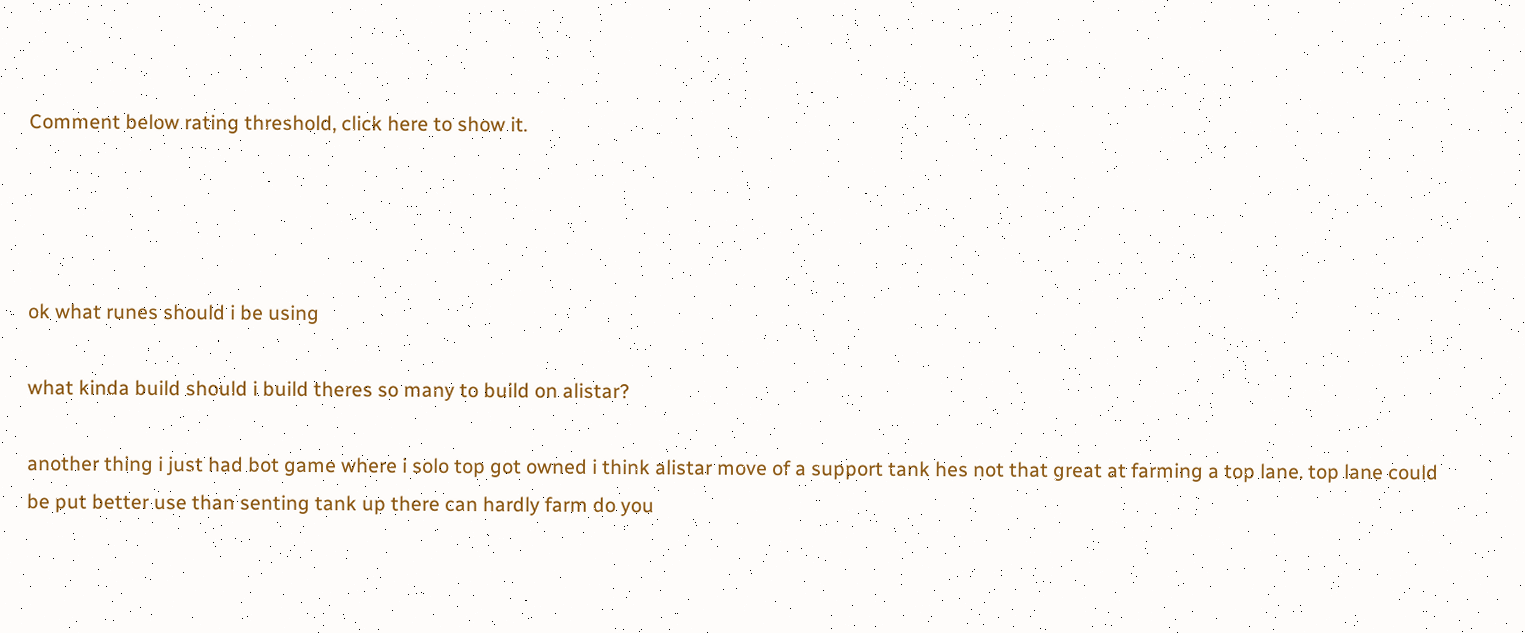Comment below rating threshold, click here to show it.




ok what runes should i be using

what kinda build should i build theres so many to build on alistar?

another thing i just had bot game where i solo top got owned i think alistar move of a support tank hes not that great at farming a top lane. top lane could be put better use than senting tank up there can hardly farm do you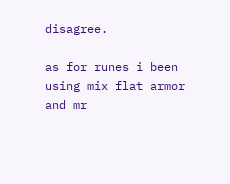disagree.

as for runes i been using mix flat armor and mr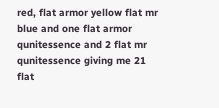red, flat armor yellow flat mr blue and one flat armor qunitessence and 2 flat mr qunitessence giving me 21 flat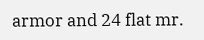armor and 24 flat mr.